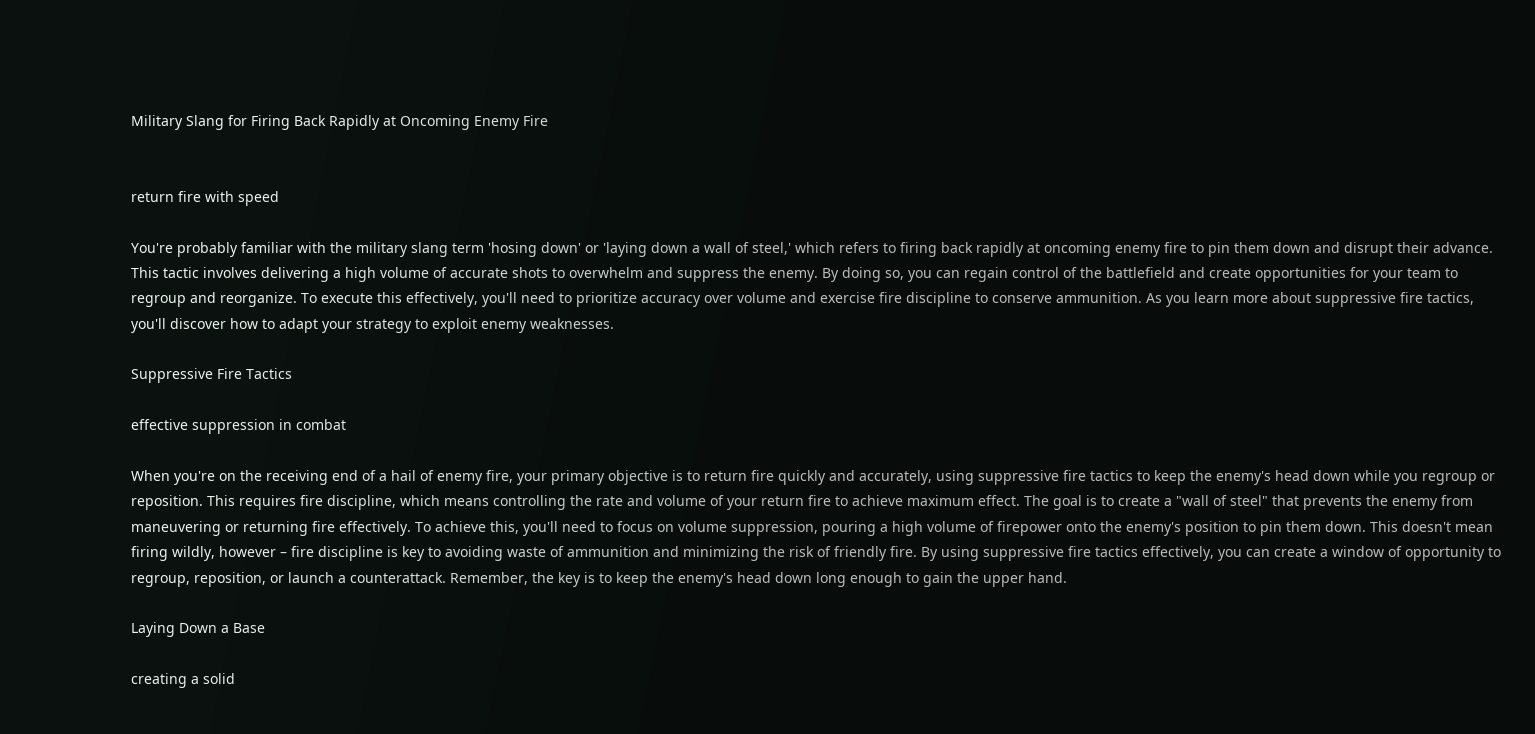Military Slang for Firing Back Rapidly at Oncoming Enemy Fire


return fire with speed

You're probably familiar with the military slang term 'hosing down' or 'laying down a wall of steel,' which refers to firing back rapidly at oncoming enemy fire to pin them down and disrupt their advance. This tactic involves delivering a high volume of accurate shots to overwhelm and suppress the enemy. By doing so, you can regain control of the battlefield and create opportunities for your team to regroup and reorganize. To execute this effectively, you'll need to prioritize accuracy over volume and exercise fire discipline to conserve ammunition. As you learn more about suppressive fire tactics, you'll discover how to adapt your strategy to exploit enemy weaknesses.

Suppressive Fire Tactics

effective suppression in combat

When you're on the receiving end of a hail of enemy fire, your primary objective is to return fire quickly and accurately, using suppressive fire tactics to keep the enemy's head down while you regroup or reposition. This requires fire discipline, which means controlling the rate and volume of your return fire to achieve maximum effect. The goal is to create a "wall of steel" that prevents the enemy from maneuvering or returning fire effectively. To achieve this, you'll need to focus on volume suppression, pouring a high volume of firepower onto the enemy's position to pin them down. This doesn't mean firing wildly, however – fire discipline is key to avoiding waste of ammunition and minimizing the risk of friendly fire. By using suppressive fire tactics effectively, you can create a window of opportunity to regroup, reposition, or launch a counterattack. Remember, the key is to keep the enemy's head down long enough to gain the upper hand.

Laying Down a Base

creating a solid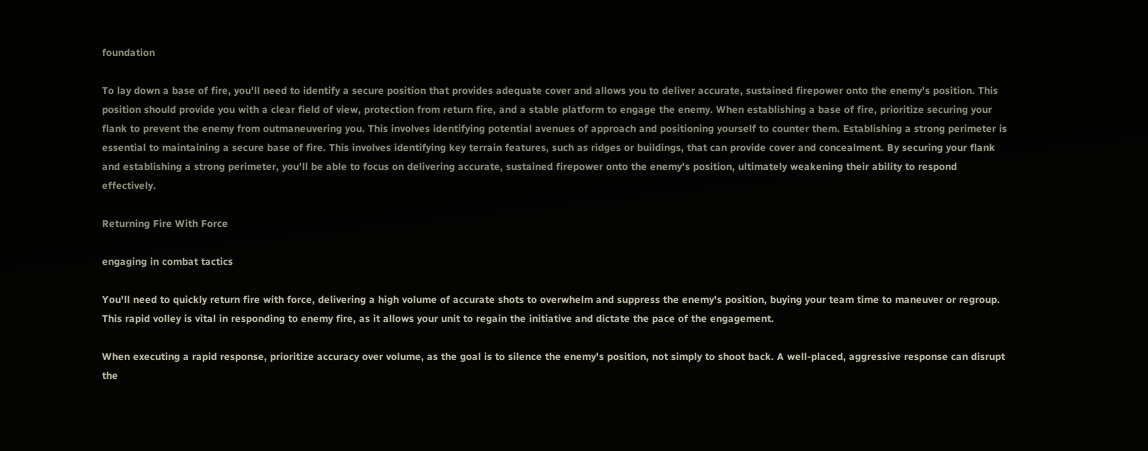foundation

To lay down a base of fire, you'll need to identify a secure position that provides adequate cover and allows you to deliver accurate, sustained firepower onto the enemy's position. This position should provide you with a clear field of view, protection from return fire, and a stable platform to engage the enemy. When establishing a base of fire, prioritize securing your flank to prevent the enemy from outmaneuvering you. This involves identifying potential avenues of approach and positioning yourself to counter them. Establishing a strong perimeter is essential to maintaining a secure base of fire. This involves identifying key terrain features, such as ridges or buildings, that can provide cover and concealment. By securing your flank and establishing a strong perimeter, you'll be able to focus on delivering accurate, sustained firepower onto the enemy's position, ultimately weakening their ability to respond effectively.

Returning Fire With Force

engaging in combat tactics

You'll need to quickly return fire with force, delivering a high volume of accurate shots to overwhelm and suppress the enemy's position, buying your team time to maneuver or regroup. This rapid volley is vital in responding to enemy fire, as it allows your unit to regain the initiative and dictate the pace of the engagement.

When executing a rapid response, prioritize accuracy over volume, as the goal is to silence the enemy's position, not simply to shoot back. A well-placed, aggressive response can disrupt the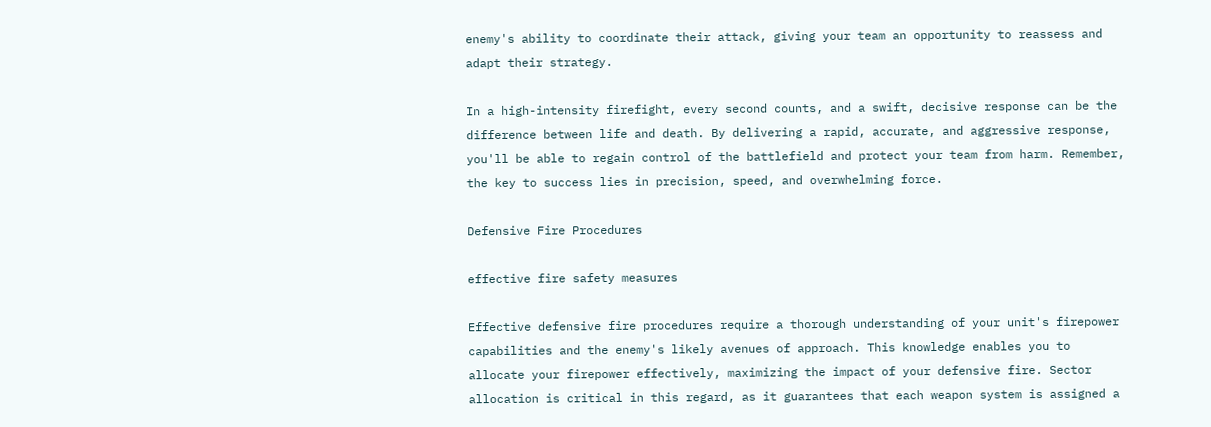enemy's ability to coordinate their attack, giving your team an opportunity to reassess and adapt their strategy.

In a high-intensity firefight, every second counts, and a swift, decisive response can be the difference between life and death. By delivering a rapid, accurate, and aggressive response, you'll be able to regain control of the battlefield and protect your team from harm. Remember, the key to success lies in precision, speed, and overwhelming force.

Defensive Fire Procedures

effective fire safety measures

Effective defensive fire procedures require a thorough understanding of your unit's firepower capabilities and the enemy's likely avenues of approach. This knowledge enables you to allocate your firepower effectively, maximizing the impact of your defensive fire. Sector allocation is critical in this regard, as it guarantees that each weapon system is assigned a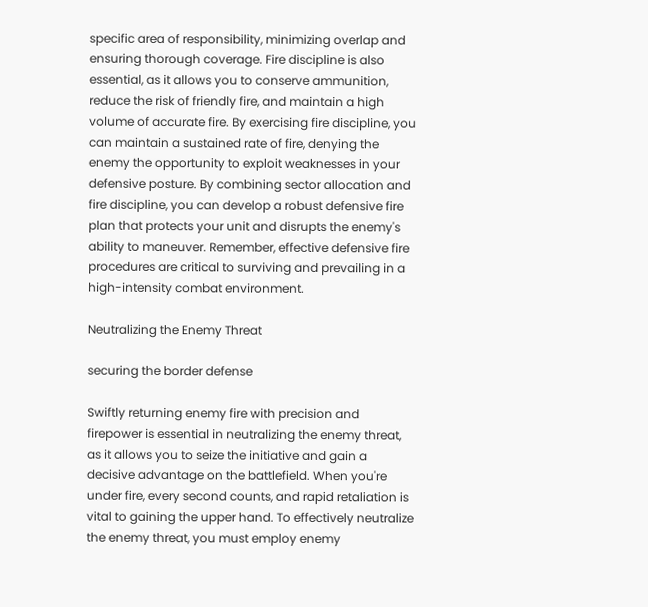specific area of responsibility, minimizing overlap and ensuring thorough coverage. Fire discipline is also essential, as it allows you to conserve ammunition, reduce the risk of friendly fire, and maintain a high volume of accurate fire. By exercising fire discipline, you can maintain a sustained rate of fire, denying the enemy the opportunity to exploit weaknesses in your defensive posture. By combining sector allocation and fire discipline, you can develop a robust defensive fire plan that protects your unit and disrupts the enemy's ability to maneuver. Remember, effective defensive fire procedures are critical to surviving and prevailing in a high-intensity combat environment.

Neutralizing the Enemy Threat

securing the border defense

Swiftly returning enemy fire with precision and firepower is essential in neutralizing the enemy threat, as it allows you to seize the initiative and gain a decisive advantage on the battlefield. When you're under fire, every second counts, and rapid retaliation is vital to gaining the upper hand. To effectively neutralize the enemy threat, you must employ enemy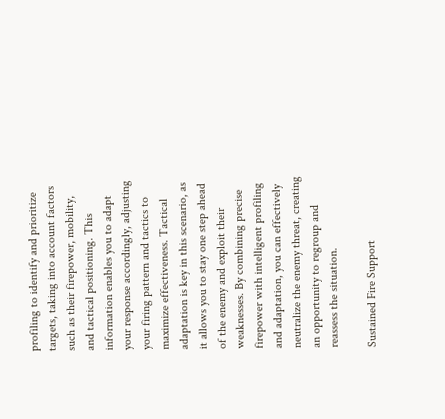profiling to identify and prioritize targets, taking into account factors such as their firepower, mobility, and tactical positioning. This information enables you to adapt your response accordingly, adjusting your firing pattern and tactics to maximize effectiveness. Tactical adaptation is key in this scenario, as it allows you to stay one step ahead of the enemy and exploit their weaknesses. By combining precise firepower with intelligent profiling and adaptation, you can effectively neutralize the enemy threat, creating an opportunity to regroup and reassess the situation.

Sustained Fire Support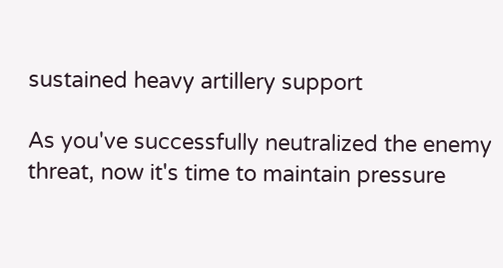sustained heavy artillery support

As you've successfully neutralized the enemy threat, now it's time to maintain pressure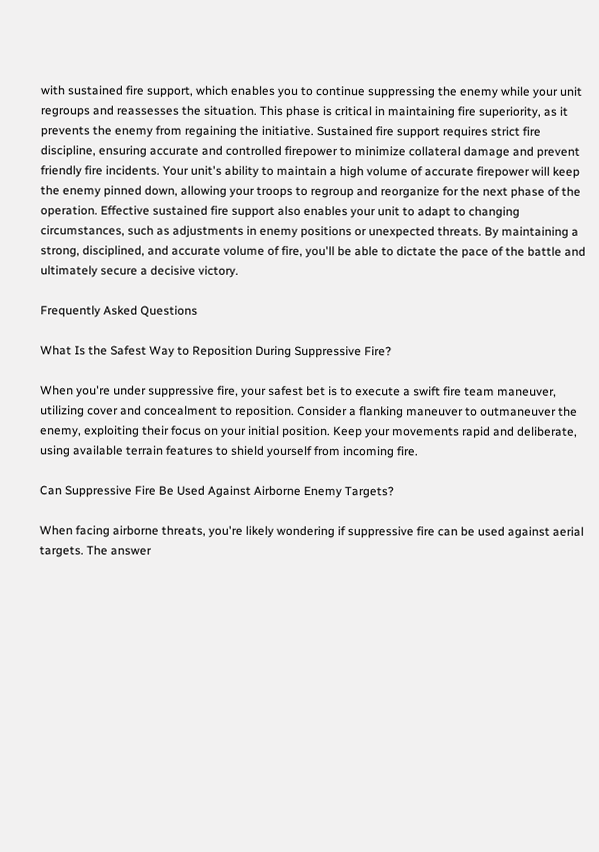with sustained fire support, which enables you to continue suppressing the enemy while your unit regroups and reassesses the situation. This phase is critical in maintaining fire superiority, as it prevents the enemy from regaining the initiative. Sustained fire support requires strict fire discipline, ensuring accurate and controlled firepower to minimize collateral damage and prevent friendly fire incidents. Your unit's ability to maintain a high volume of accurate firepower will keep the enemy pinned down, allowing your troops to regroup and reorganize for the next phase of the operation. Effective sustained fire support also enables your unit to adapt to changing circumstances, such as adjustments in enemy positions or unexpected threats. By maintaining a strong, disciplined, and accurate volume of fire, you'll be able to dictate the pace of the battle and ultimately secure a decisive victory.

Frequently Asked Questions

What Is the Safest Way to Reposition During Suppressive Fire?

When you're under suppressive fire, your safest bet is to execute a swift fire team maneuver, utilizing cover and concealment to reposition. Consider a flanking maneuver to outmaneuver the enemy, exploiting their focus on your initial position. Keep your movements rapid and deliberate, using available terrain features to shield yourself from incoming fire.

Can Suppressive Fire Be Used Against Airborne Enemy Targets?

When facing airborne threats, you're likely wondering if suppressive fire can be used against aerial targets. The answer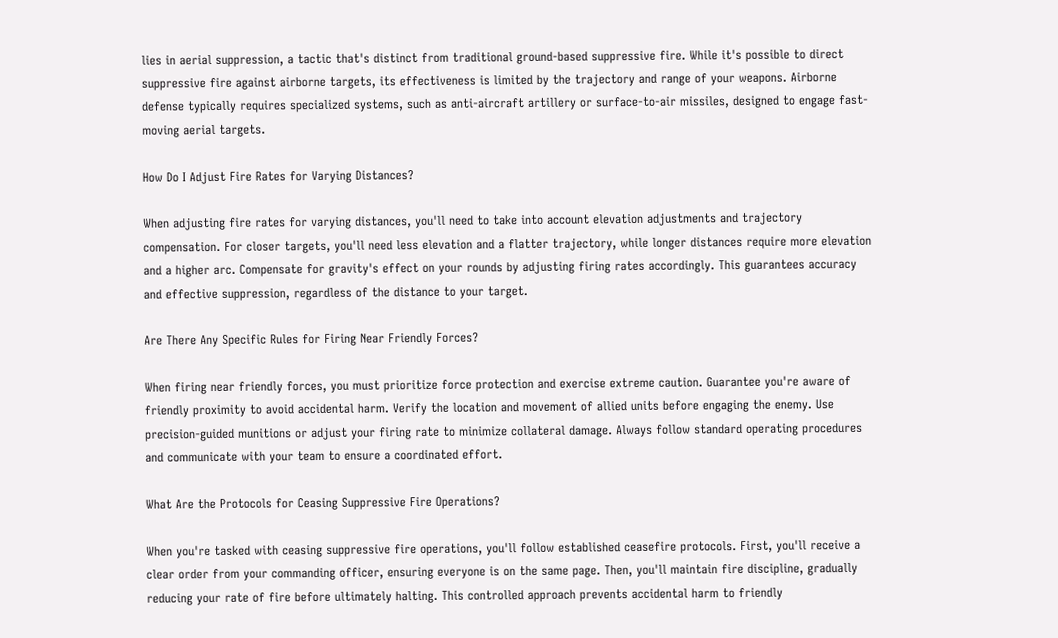lies in aerial suppression, a tactic that's distinct from traditional ground-based suppressive fire. While it's possible to direct suppressive fire against airborne targets, its effectiveness is limited by the trajectory and range of your weapons. Airborne defense typically requires specialized systems, such as anti-aircraft artillery or surface-to-air missiles, designed to engage fast-moving aerial targets.

How Do I Adjust Fire Rates for Varying Distances?

When adjusting fire rates for varying distances, you'll need to take into account elevation adjustments and trajectory compensation. For closer targets, you'll need less elevation and a flatter trajectory, while longer distances require more elevation and a higher arc. Compensate for gravity's effect on your rounds by adjusting firing rates accordingly. This guarantees accuracy and effective suppression, regardless of the distance to your target.

Are There Any Specific Rules for Firing Near Friendly Forces?

When firing near friendly forces, you must prioritize force protection and exercise extreme caution. Guarantee you're aware of friendly proximity to avoid accidental harm. Verify the location and movement of allied units before engaging the enemy. Use precision-guided munitions or adjust your firing rate to minimize collateral damage. Always follow standard operating procedures and communicate with your team to ensure a coordinated effort.

What Are the Protocols for Ceasing Suppressive Fire Operations?

When you're tasked with ceasing suppressive fire operations, you'll follow established ceasefire protocols. First, you'll receive a clear order from your commanding officer, ensuring everyone is on the same page. Then, you'll maintain fire discipline, gradually reducing your rate of fire before ultimately halting. This controlled approach prevents accidental harm to friendly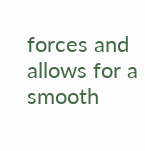forces and allows for a smooth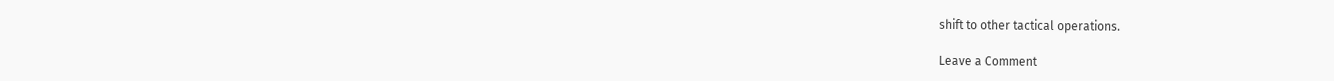shift to other tactical operations.

Leave a Comment